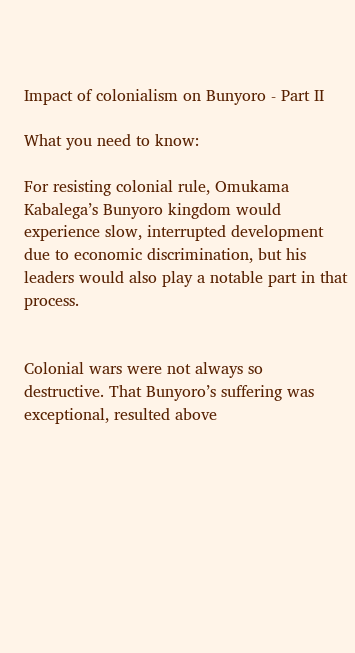Impact of colonialism on Bunyoro - Part II

What you need to know:

For resisting colonial rule, Omukama Kabalega’s Bunyoro kingdom would experience slow, interrupted development due to economic discrimination, but his leaders would also play a notable part in that process.


Colonial wars were not always so destructive. That Bunyoro’s suffering was exceptional, resulted above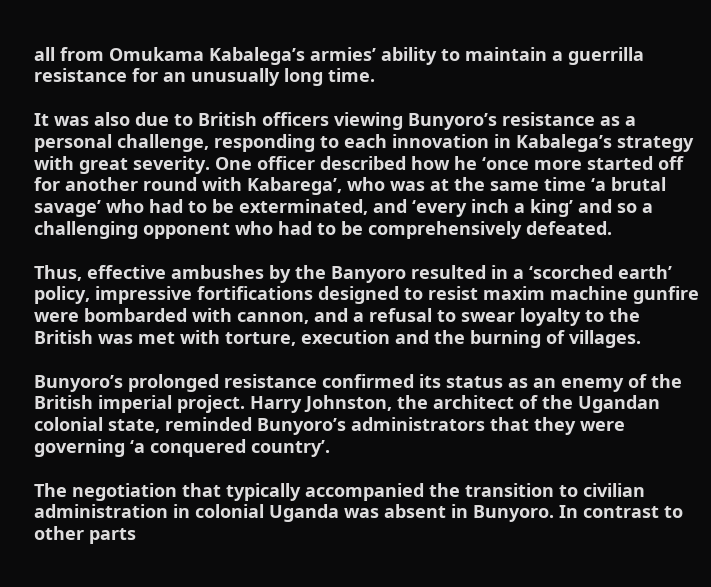all from Omukama Kabalega’s armies’ ability to maintain a guerrilla resistance for an unusually long time.

It was also due to British officers viewing Bunyoro’s resistance as a personal challenge, responding to each innovation in Kabalega’s strategy with great severity. One officer described how he ‘once more started off for another round with Kabarega’, who was at the same time ‘a brutal savage’ who had to be exterminated, and ‘every inch a king’ and so a challenging opponent who had to be comprehensively defeated.

Thus, effective ambushes by the Banyoro resulted in a ‘scorched earth’ policy, impressive fortifications designed to resist maxim machine gunfire were bombarded with cannon, and a refusal to swear loyalty to the British was met with torture, execution and the burning of villages.

Bunyoro’s prolonged resistance confirmed its status as an enemy of the British imperial project. Harry Johnston, the architect of the Ugandan colonial state, reminded Bunyoro’s administrators that they were governing ‘a conquered country’.

The negotiation that typically accompanied the transition to civilian administration in colonial Uganda was absent in Bunyoro. In contrast to other parts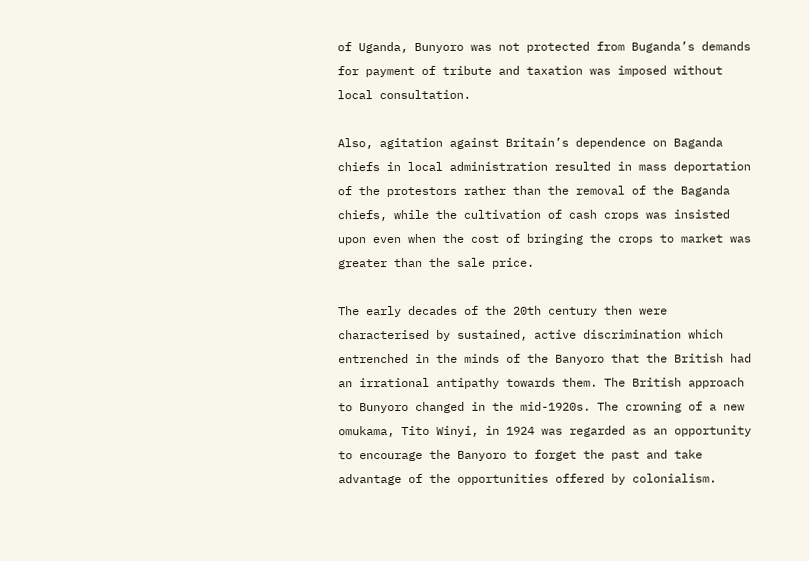of Uganda, Bunyoro was not protected from Buganda’s demands for payment of tribute and taxation was imposed without local consultation.

Also, agitation against Britain’s dependence on Baganda chiefs in local administration resulted in mass deportation of the protestors rather than the removal of the Baganda chiefs, while the cultivation of cash crops was insisted upon even when the cost of bringing the crops to market was greater than the sale price.

The early decades of the 20th century then were characterised by sustained, active discrimination which entrenched in the minds of the Banyoro that the British had an irrational antipathy towards them. The British approach to Bunyoro changed in the mid-1920s. The crowning of a new omukama, Tito Winyi, in 1924 was regarded as an opportunity to encourage the Banyoro to forget the past and take advantage of the opportunities offered by colonialism.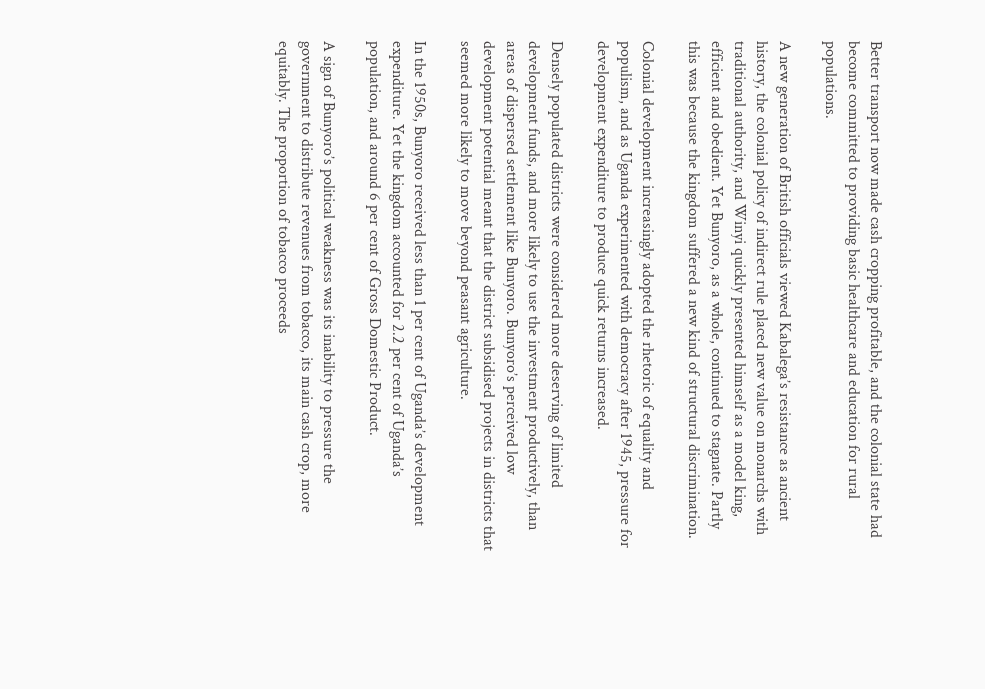Better transport now made cash cropping profitable, and the colonial state had become committed to providing basic healthcare and education for rural populations.

A new generation of British officials viewed Kabalega’s resistance as ancient history, the colonial policy of indirect rule placed new value on monarchs with traditional authority, and Winyi quickly presented himself as a model king, efficient and obedient. Yet Bunyoro, as a whole, continued to stagnate. Partly this was because the kingdom suffered a new kind of structural discrimination.

Colonial development increasingly adopted the rhetoric of equality and populism, and as Uganda experimented with democracy after 1945, pressure for development expenditure to produce quick returns increased.

Densely populated districts were considered more deserving of limited development funds, and more likely to use the investment productively, than areas of dispersed settlement like Bunyoro. Bunyoro’s perceived low development potential meant that the district subsidised projects in districts that seemed more likely to move beyond peasant agriculture.

In the 1950s, Bunyoro received less than 1 per cent of Uganda’s development expenditure. Yet the kingdom accounted for 2.2 per cent of Uganda’s population, and around 6 per cent of Gross Domestic Product.

A sign of Bunyoro’s political weakness was its inability to pressure the government to distribute revenues from tobacco, its main cash crop, more equitably. The proportion of tobacco proceeds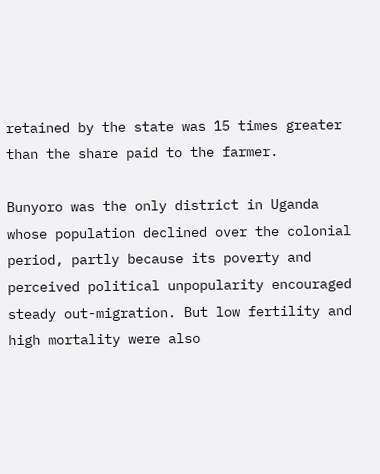retained by the state was 15 times greater than the share paid to the farmer.

Bunyoro was the only district in Uganda whose population declined over the colonial period, partly because its poverty and perceived political unpopularity encouraged steady out-migration. But low fertility and high mortality were also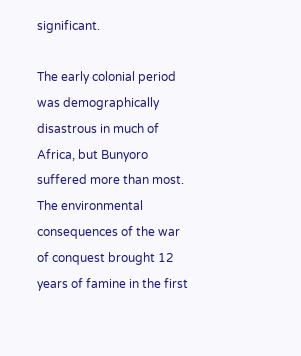significant.

The early colonial period was demographically disastrous in much of Africa, but Bunyoro suffered more than most. The environmental consequences of the war of conquest brought 12 years of famine in the first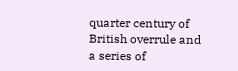quarter century of British overrule and a series of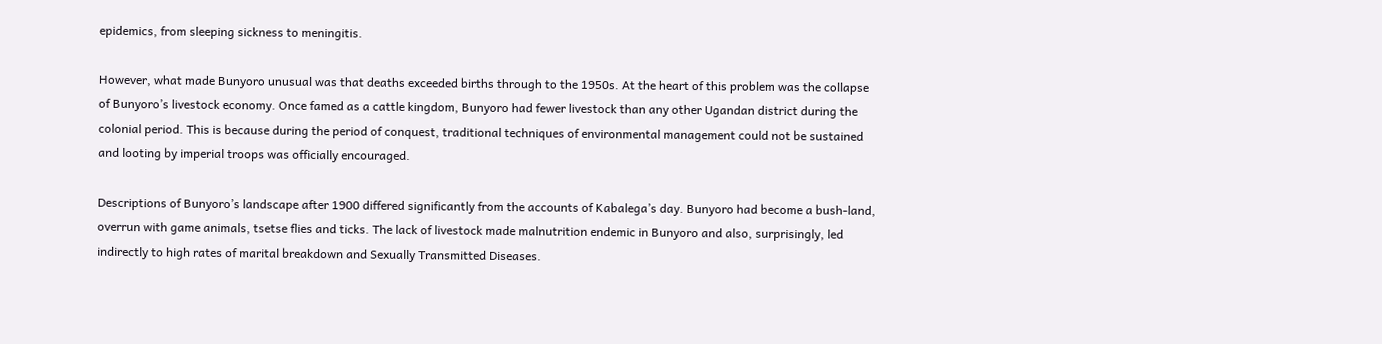epidemics, from sleeping sickness to meningitis.

However, what made Bunyoro unusual was that deaths exceeded births through to the 1950s. At the heart of this problem was the collapse of Bunyoro’s livestock economy. Once famed as a cattle kingdom, Bunyoro had fewer livestock than any other Ugandan district during the colonial period. This is because during the period of conquest, traditional techniques of environmental management could not be sustained and looting by imperial troops was officially encouraged.

Descriptions of Bunyoro’s landscape after 1900 differed significantly from the accounts of Kabalega’s day. Bunyoro had become a bush-land, overrun with game animals, tsetse flies and ticks. The lack of livestock made malnutrition endemic in Bunyoro and also, surprisingly, led indirectly to high rates of marital breakdown and Sexually Transmitted Diseases.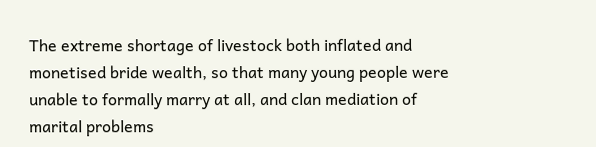The extreme shortage of livestock both inflated and monetised bride wealth, so that many young people were unable to formally marry at all, and clan mediation of marital problems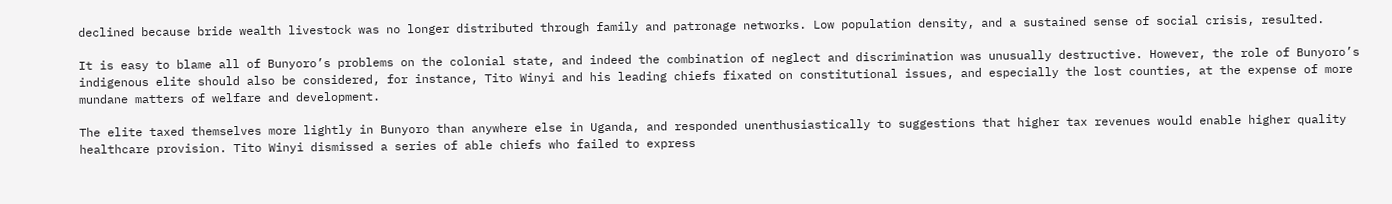declined because bride wealth livestock was no longer distributed through family and patronage networks. Low population density, and a sustained sense of social crisis, resulted.

It is easy to blame all of Bunyoro’s problems on the colonial state, and indeed the combination of neglect and discrimination was unusually destructive. However, the role of Bunyoro’s indigenous elite should also be considered, for instance, Tito Winyi and his leading chiefs fixated on constitutional issues, and especially the lost counties, at the expense of more mundane matters of welfare and development.

The elite taxed themselves more lightly in Bunyoro than anywhere else in Uganda, and responded unenthusiastically to suggestions that higher tax revenues would enable higher quality healthcare provision. Tito Winyi dismissed a series of able chiefs who failed to express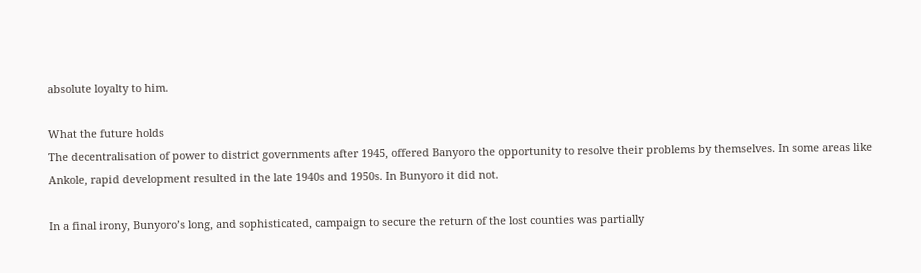absolute loyalty to him.

What the future holds
The decentralisation of power to district governments after 1945, offered Banyoro the opportunity to resolve their problems by themselves. In some areas like Ankole, rapid development resulted in the late 1940s and 1950s. In Bunyoro it did not.

In a final irony, Bunyoro’s long, and sophisticated, campaign to secure the return of the lost counties was partially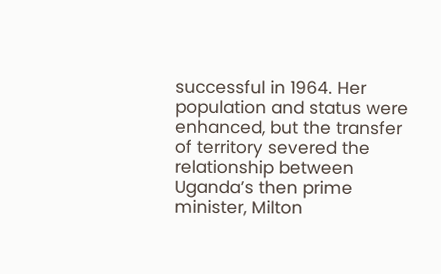successful in 1964. Her population and status were enhanced, but the transfer of territory severed the relationship between Uganda’s then prime minister, Milton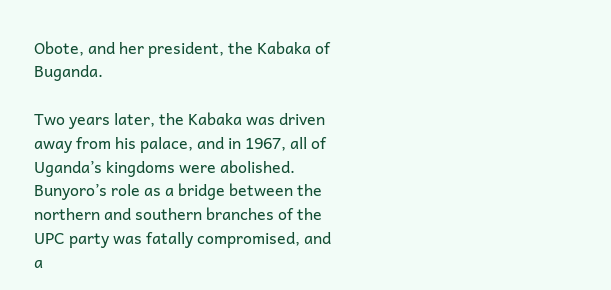Obote, and her president, the Kabaka of Buganda.

Two years later, the Kabaka was driven away from his palace, and in 1967, all of Uganda’s kingdoms were abolished. Bunyoro’s role as a bridge between the northern and southern branches of the UPC party was fatally compromised, and a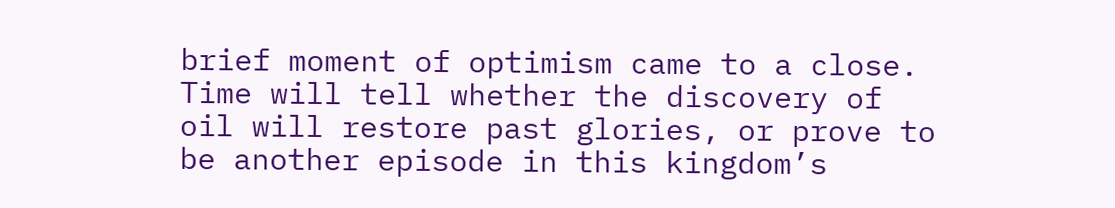brief moment of optimism came to a close. Time will tell whether the discovery of oil will restore past glories, or prove to be another episode in this kingdom’s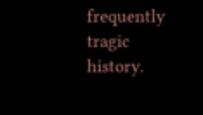frequently tragic history.